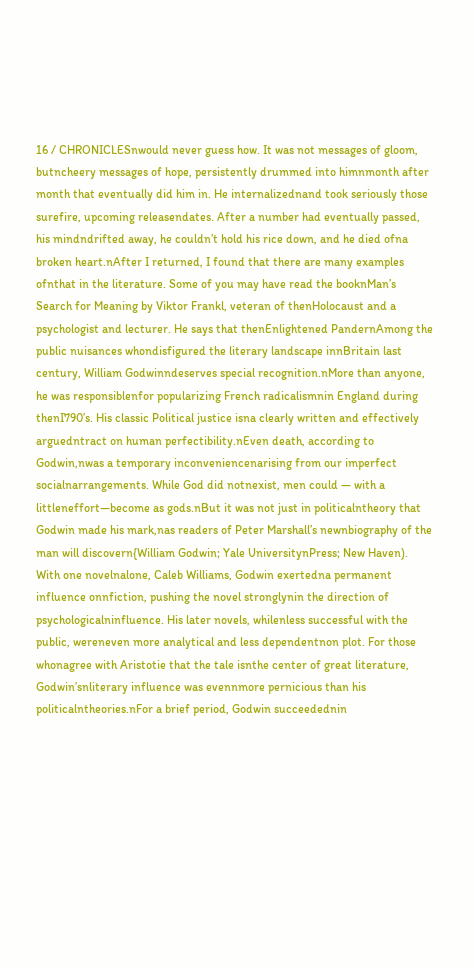16 / CHRONICLESnwould never guess how. It was not messages of gloom, butncheery messages of hope, persistently drummed into himnmonth after month that eventually did him in. He internalizednand took seriously those surefire, upcoming releasendates. After a number had eventually passed, his mindndrifted away, he couldn’t hold his rice down, and he died ofna broken heart.nAfter I returned, I found that there are many examples ofnthat in the literature. Some of you may have read the booknMan’s Search for Meaning by Viktor Frankl, veteran of thenHolocaust and a psychologist and lecturer. He says that thenEnlightened PandernAmong the public nuisances whondisfigured the literary landscape innBritain last century, William Godwinndeserves special recognition.nMore than anyone, he was responsiblenfor popularizing French radicalismnin England during thenI790’s. His classic Political justice isna clearly written and effectively arguedntract on human perfectibility.nEven death, according to Godwin,nwas a temporary inconveniencenarising from our imperfect socialnarrangements. While God did notnexist, men could — with a littleneffort—become as gods.nBut it was not just in politicalntheory that Godwin made his mark,nas readers of Peter Marshall’s newnbiography of the man will discovern{William Godwin; Yale UniversitynPress; New Haven). With one novelnalone, Caleb Williams, Godwin exertedna permanent influence onnfiction, pushing the novel stronglynin the direction of psychologicalninfluence. His later novels, whilenless successful with the public, wereneven more analytical and less dependentnon plot. For those whonagree with Aristotie that the tale isnthe center of great literature, Godwin’snliterary influence was evennmore pernicious than his politicalntheories.nFor a brief period, Godwin succeedednin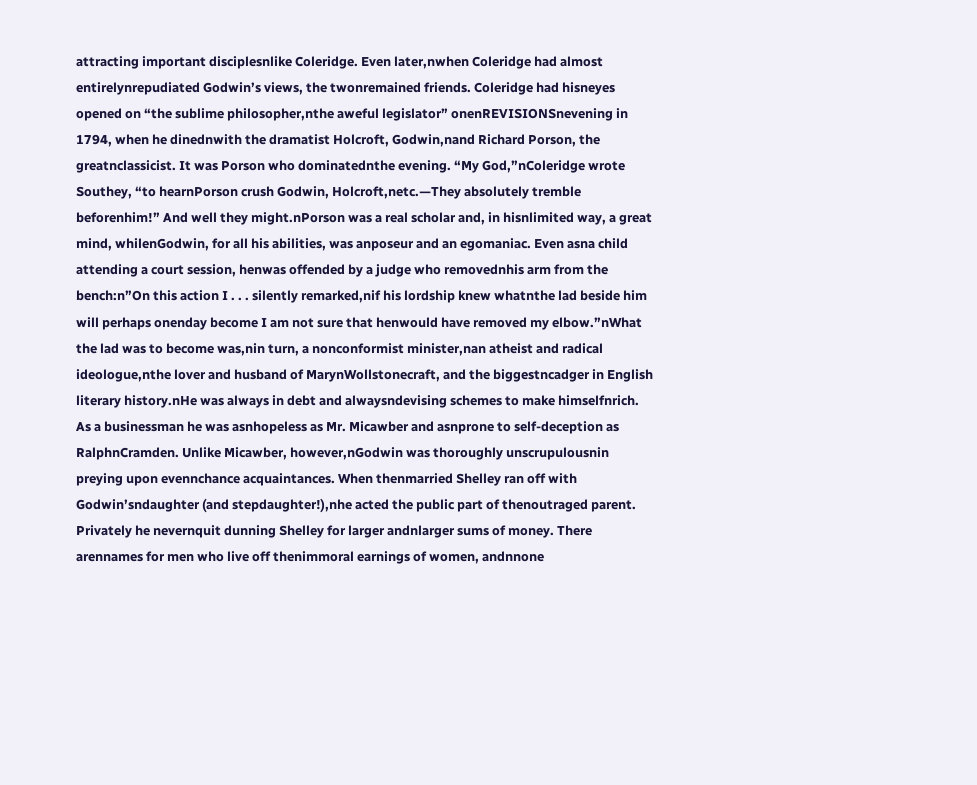attracting important disciplesnlike Coleridge. Even later,nwhen Coleridge had almost entirelynrepudiated Godwin’s views, the twonremained friends. Coleridge had hisneyes opened on “the sublime philosopher,nthe aweful legislator” onenREVISIONSnevening in 1794, when he dinednwith the dramatist Holcroft, Godwin,nand Richard Porson, the greatnclassicist. It was Porson who dominatednthe evening. “My God,”nColeridge wrote Southey, “to hearnPorson crush Godwin, Holcroft,netc.—They absolutely tremble beforenhim!” And well they might.nPorson was a real scholar and, in hisnlimited way, a great mind, whilenGodwin, for all his abilities, was anposeur and an egomaniac. Even asna child attending a court session, henwas offended by a judge who removednhis arm from the bench:n”On this action I . . . silently remarked,nif his lordship knew whatnthe lad beside him will perhaps onenday become I am not sure that henwould have removed my elbow.”nWhat the lad was to become was,nin turn, a nonconformist minister,nan atheist and radical ideologue,nthe lover and husband of MarynWollstonecraft, and the biggestncadger in English literary history.nHe was always in debt and alwaysndevising schemes to make himselfnrich. As a businessman he was asnhopeless as Mr. Micawber and asnprone to self-deception as RalphnCramden. Unlike Micawber, however,nGodwin was thoroughly unscrupulousnin preying upon evennchance acquaintances. When thenmarried Shelley ran off with Godwin’sndaughter (and stepdaughter!),nhe acted the public part of thenoutraged parent. Privately he nevernquit dunning Shelley for larger andnlarger sums of money. There arennames for men who live off thenimmoral earnings of women, andnnone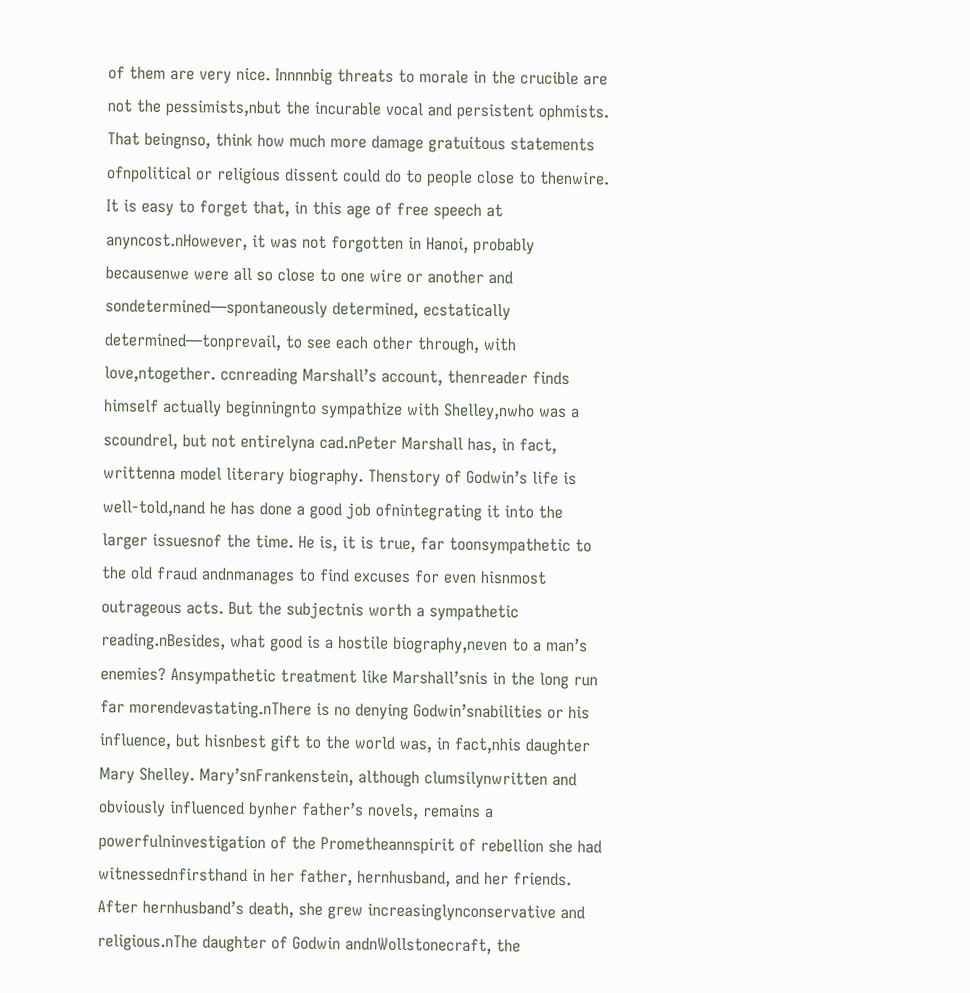of them are very nice. Innnnbig threats to morale in the crucible are not the pessimists,nbut the incurable vocal and persistent ophmists. That beingnso, think how much more damage gratuitous statements ofnpolitical or religious dissent could do to people close to thenwire. It is easy to forget that, in this age of free speech at anyncost.nHowever, it was not forgotten in Hanoi, probably becausenwe were all so close to one wire or another and sondetermined—spontaneously determined, ecstatically determined—tonprevail, to see each other through, with love,ntogether. ccnreading Marshall’s account, thenreader finds himself actually beginningnto sympathize with Shelley,nwho was a scoundrel, but not entirelyna cad.nPeter Marshall has, in fact, writtenna model literary biography. Thenstory of Godwin’s life is well-told,nand he has done a good job ofnintegrating it into the larger issuesnof the time. He is, it is true, far toonsympathetic to the old fraud andnmanages to find excuses for even hisnmost outrageous acts. But the subjectnis worth a sympathetic reading.nBesides, what good is a hostile biography,neven to a man’s enemies? Ansympathetic treatment like Marshall’snis in the long run far morendevastating.nThere is no denying Godwin’snabilities or his influence, but hisnbest gift to the world was, in fact,nhis daughter Mary Shelley. Mary’snFrankenstein, although clumsilynwritten and obviously influenced bynher father’s novels, remains a powerfulninvestigation of the Prometheannspirit of rebellion she had witnessednfirsthand in her father, hernhusband, and her friends. After hernhusband’s death, she grew increasinglynconservative and religious.nThe daughter of Godwin andnWollstonecraft, the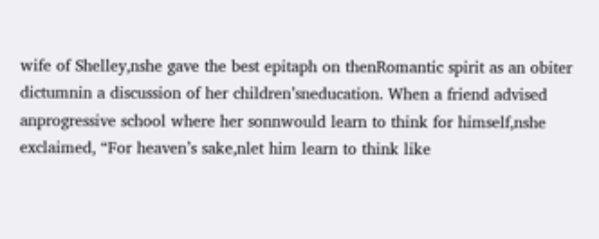wife of Shelley,nshe gave the best epitaph on thenRomantic spirit as an obiter dictumnin a discussion of her children’sneducation. When a friend advised anprogressive school where her sonnwould learn to think for himself,nshe exclaimed, “For heaven’s sake,nlet him learn to think like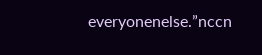everyonenelse.”nccn